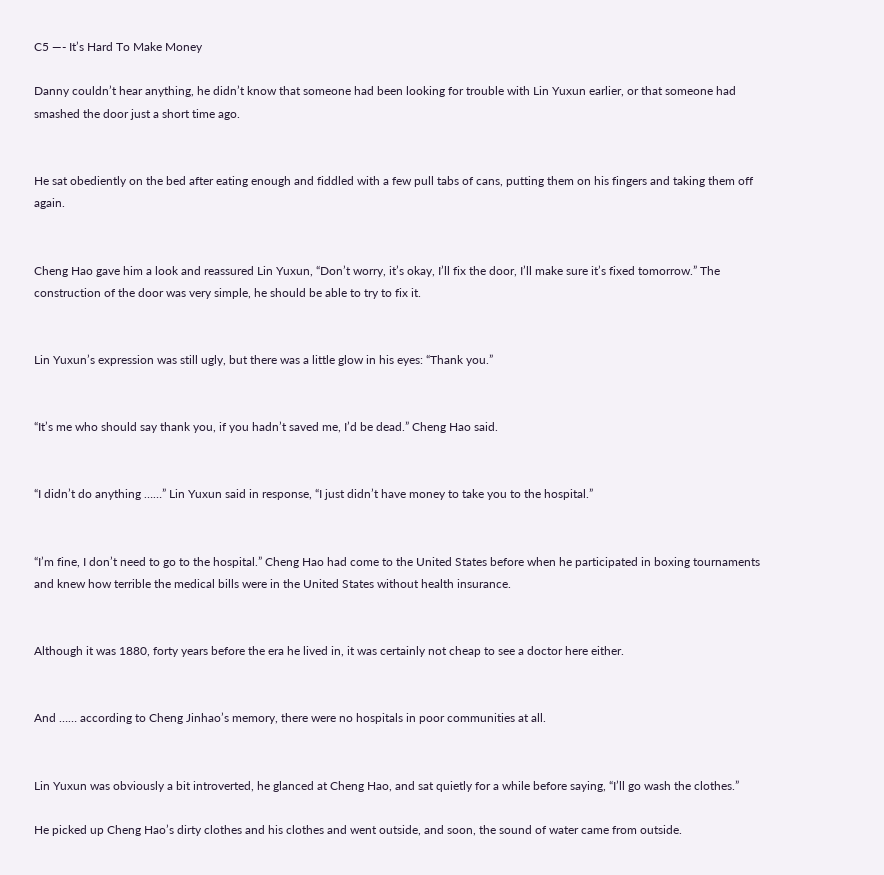C5 —- It’s Hard To Make Money

Danny couldn’t hear anything, he didn’t know that someone had been looking for trouble with Lin Yuxun earlier, or that someone had smashed the door just a short time ago.


He sat obediently on the bed after eating enough and fiddled with a few pull tabs of cans, putting them on his fingers and taking them off again.


Cheng Hao gave him a look and reassured Lin Yuxun, “Don’t worry, it’s okay, I’ll fix the door, I’ll make sure it’s fixed tomorrow.” The construction of the door was very simple, he should be able to try to fix it.


Lin Yuxun’s expression was still ugly, but there was a little glow in his eyes: “Thank you.”


“It’s me who should say thank you, if you hadn’t saved me, I’d be dead.” Cheng Hao said.


“I didn’t do anything ……” Lin Yuxun said in response, “I just didn’t have money to take you to the hospital.”


“I’m fine, I don’t need to go to the hospital.” Cheng Hao had come to the United States before when he participated in boxing tournaments and knew how terrible the medical bills were in the United States without health insurance.


Although it was 1880, forty years before the era he lived in, it was certainly not cheap to see a doctor here either.


And …… according to Cheng Jinhao’s memory, there were no hospitals in poor communities at all.


Lin Yuxun was obviously a bit introverted, he glanced at Cheng Hao, and sat quietly for a while before saying, “I’ll go wash the clothes.”

He picked up Cheng Hao’s dirty clothes and his clothes and went outside, and soon, the sound of water came from outside.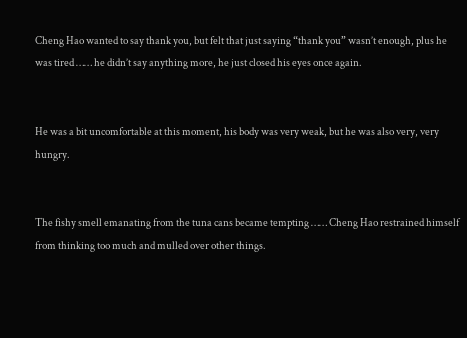Cheng Hao wanted to say thank you, but felt that just saying “thank you” wasn’t enough, plus he was tired …… he didn’t say anything more, he just closed his eyes once again.


He was a bit uncomfortable at this moment, his body was very weak, but he was also very, very hungry.


The fishy smell emanating from the tuna cans became tempting …… Cheng Hao restrained himself from thinking too much and mulled over other things.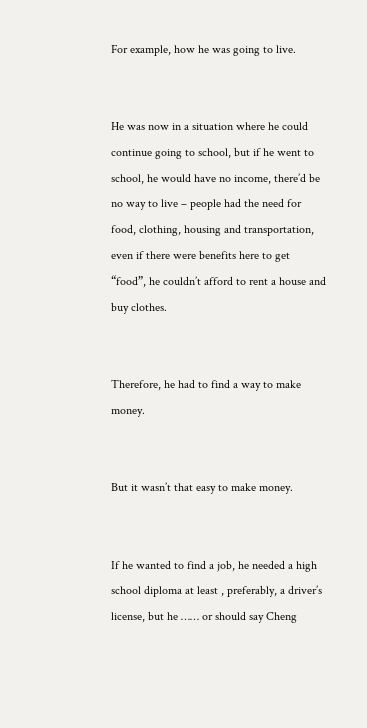For example, how he was going to live.


He was now in a situation where he could continue going to school, but if he went to school, he would have no income, there’d be no way to live – people had the need for food, clothing, housing and transportation, even if there were benefits here to get “food”, he couldn’t afford to rent a house and buy clothes.


Therefore, he had to find a way to make money.


But it wasn’t that easy to make money.


If he wanted to find a job, he needed a high school diploma at least , preferably, a driver’s license, but he …… or should say Cheng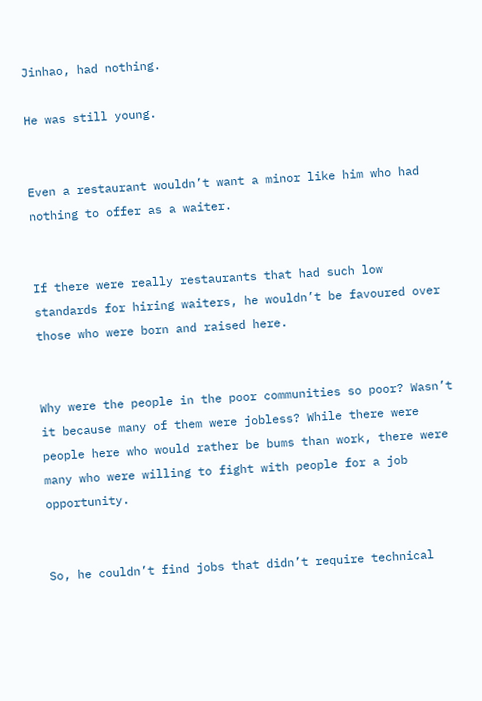Jinhao, had nothing.

He was still young.


Even a restaurant wouldn’t want a minor like him who had nothing to offer as a waiter.


If there were really restaurants that had such low standards for hiring waiters, he wouldn’t be favoured over those who were born and raised here.


Why were the people in the poor communities so poor? Wasn’t it because many of them were jobless? While there were people here who would rather be bums than work, there were many who were willing to fight with people for a job opportunity.


So, he couldn’t find jobs that didn’t require technical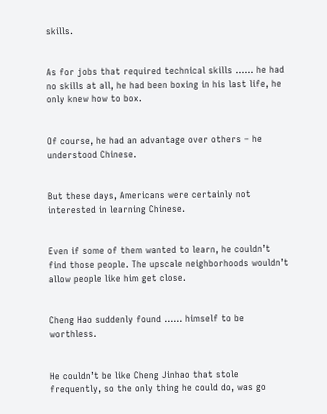skills.


As for jobs that required technical skills …… he had no skills at all, he had been boxing in his last life, he only knew how to box.


Of course, he had an advantage over others – he understood Chinese.


But these days, Americans were certainly not interested in learning Chinese.


Even if some of them wanted to learn, he couldn’t find those people. The upscale neighborhoods wouldn’t allow people like him get close.


Cheng Hao suddenly found …… himself to be worthless.


He couldn’t be like Cheng Jinhao that stole frequently, so the only thing he could do, was go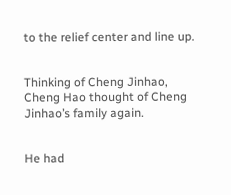to the relief center and line up.


Thinking of Cheng Jinhao, Cheng Hao thought of Cheng Jinhao’s family again.


He had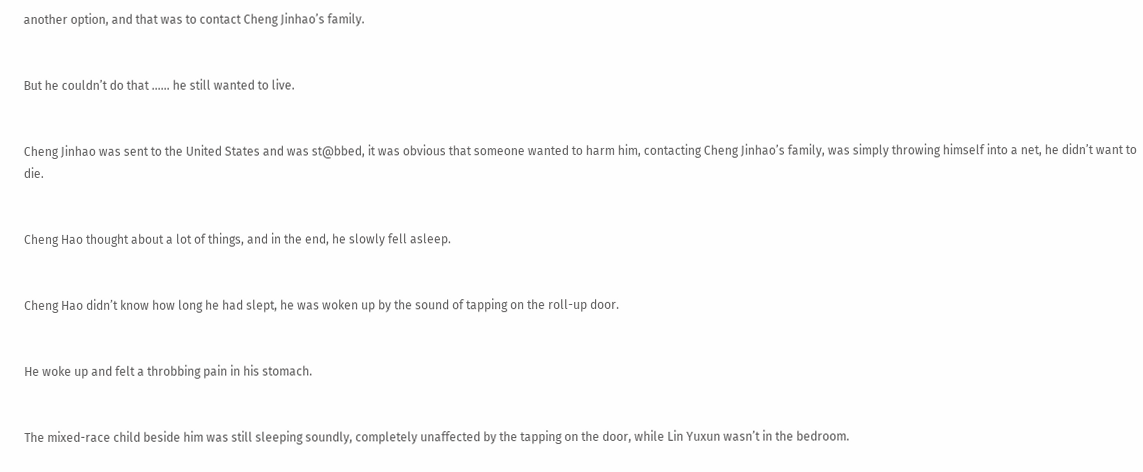another option, and that was to contact Cheng Jinhao’s family.


But he couldn’t do that …… he still wanted to live.


Cheng Jinhao was sent to the United States and was st@bbed, it was obvious that someone wanted to harm him, contacting Cheng Jinhao’s family, was simply throwing himself into a net, he didn’t want to die.


Cheng Hao thought about a lot of things, and in the end, he slowly fell asleep.


Cheng Hao didn’t know how long he had slept, he was woken up by the sound of tapping on the roll-up door.


He woke up and felt a throbbing pain in his stomach.


The mixed-race child beside him was still sleeping soundly, completely unaffected by the tapping on the door, while Lin Yuxun wasn’t in the bedroom.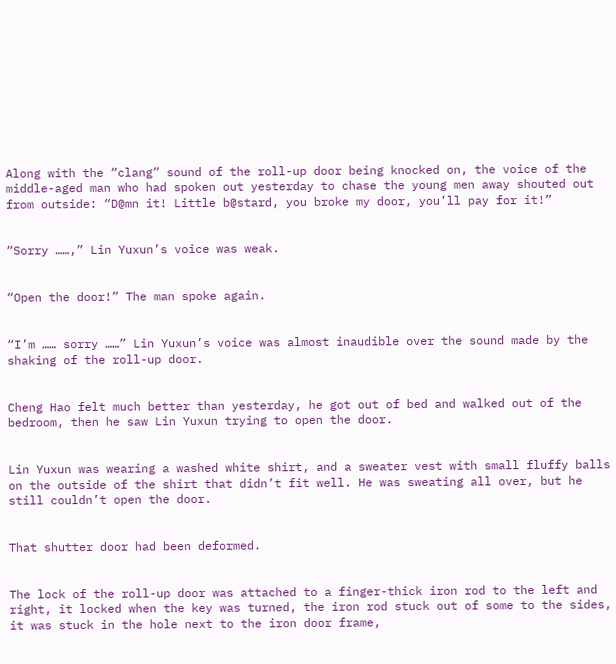Along with the “clang” sound of the roll-up door being knocked on, the voice of the middle-aged man who had spoken out yesterday to chase the young men away shouted out from outside: “D@mn it! Little b@stard, you broke my door, you’ll pay for it!”


“Sorry ……,” Lin Yuxun’s voice was weak.


“Open the door!” The man spoke again.


“I’m …… sorry ……” Lin Yuxun’s voice was almost inaudible over the sound made by the shaking of the roll-up door.


Cheng Hao felt much better than yesterday, he got out of bed and walked out of the bedroom, then he saw Lin Yuxun trying to open the door.


Lin Yuxun was wearing a washed white shirt, and a sweater vest with small fluffy balls on the outside of the shirt that didn’t fit well. He was sweating all over, but he still couldn’t open the door.


That shutter door had been deformed.


The lock of the roll-up door was attached to a finger-thick iron rod to the left and right, it locked when the key was turned, the iron rod stuck out of some to the sides, it was stuck in the hole next to the iron door frame,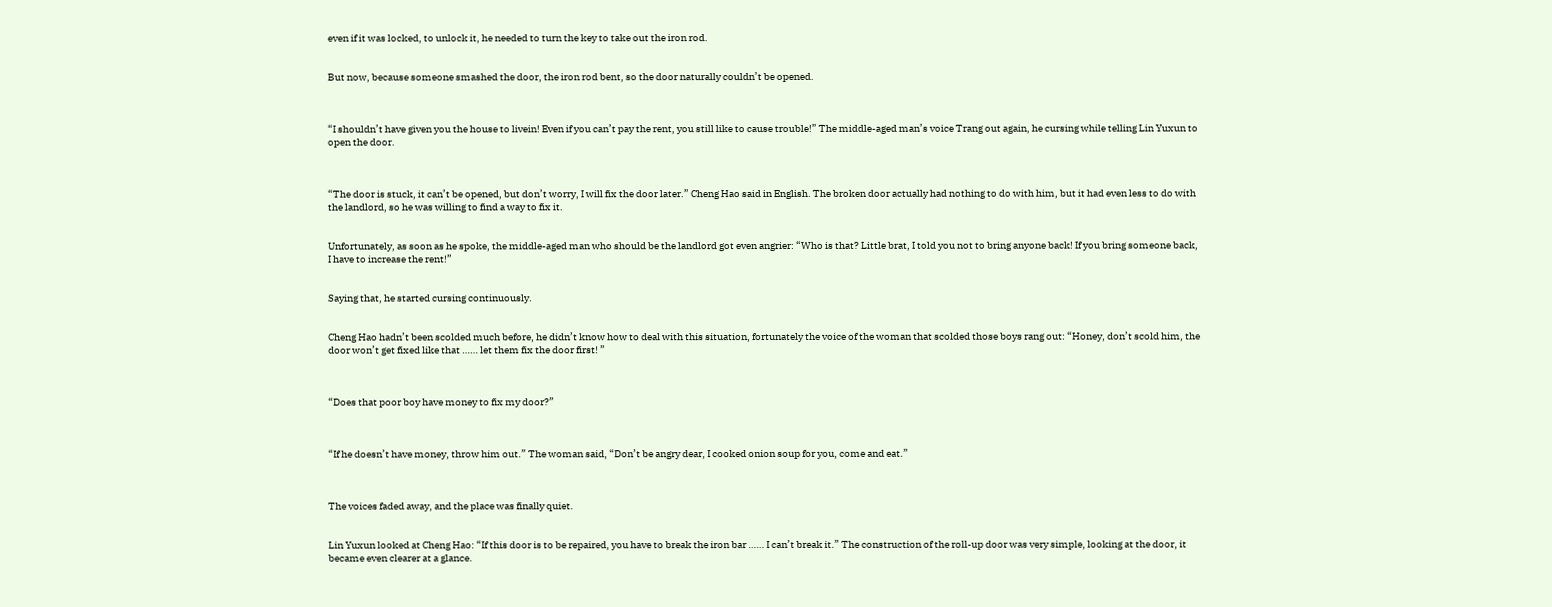even if it was locked, to unlock it, he needed to turn the key to take out the iron rod.


But now, because someone smashed the door, the iron rod bent, so the door naturally couldn’t be opened.



“I shouldn’t have given you the house to livein! Even if you can’t pay the rent, you still like to cause trouble!” The middle-aged man’s voice Trang out again, he cursing while telling Lin Yuxun to open the door.



“The door is stuck, it can’t be opened, but don’t worry, I will fix the door later.” Cheng Hao said in English. The broken door actually had nothing to do with him, but it had even less to do with the landlord, so he was willing to find a way to fix it.


Unfortunately, as soon as he spoke, the middle-aged man who should be the landlord got even angrier: “Who is that? Little brat, I told you not to bring anyone back! If you bring someone back, I have to increase the rent!”


Saying that, he started cursing continuously.


Cheng Hao hadn’t been scolded much before, he didn’t know how to deal with this situation, fortunately the voice of the woman that scolded those boys rang out: “Honey, don’t scold him, the door won’t get fixed like that …… let them fix the door first! ”



“Does that poor boy have money to fix my door?”



“If he doesn’t have money, throw him out.” The woman said, “Don’t be angry dear, I cooked onion soup for you, come and eat.”



The voices faded away, and the place was finally quiet.


Lin Yuxun looked at Cheng Hao: “If this door is to be repaired, you have to break the iron bar …… I can’t break it.” The construction of the roll-up door was very simple, looking at the door, it became even clearer at a glance.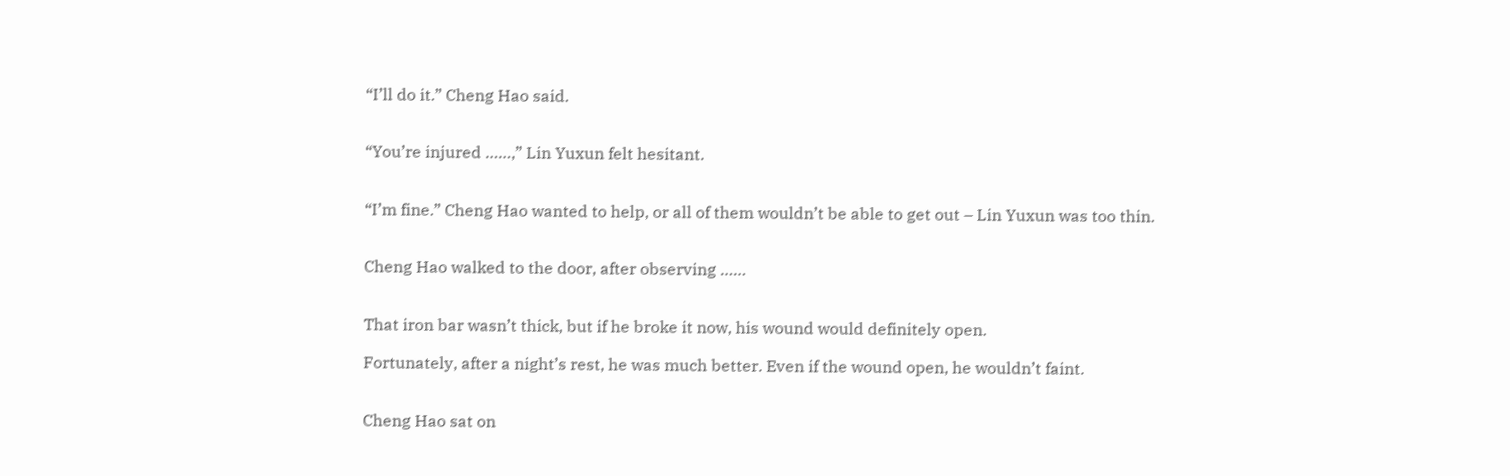“I’ll do it.” Cheng Hao said.


“You’re injured ……,” Lin Yuxun felt hesitant.


“I’m fine.” Cheng Hao wanted to help, or all of them wouldn’t be able to get out – Lin Yuxun was too thin.


Cheng Hao walked to the door, after observing ……


That iron bar wasn’t thick, but if he broke it now, his wound would definitely open.

Fortunately, after a night’s rest, he was much better. Even if the wound open, he wouldn’t faint.


Cheng Hao sat on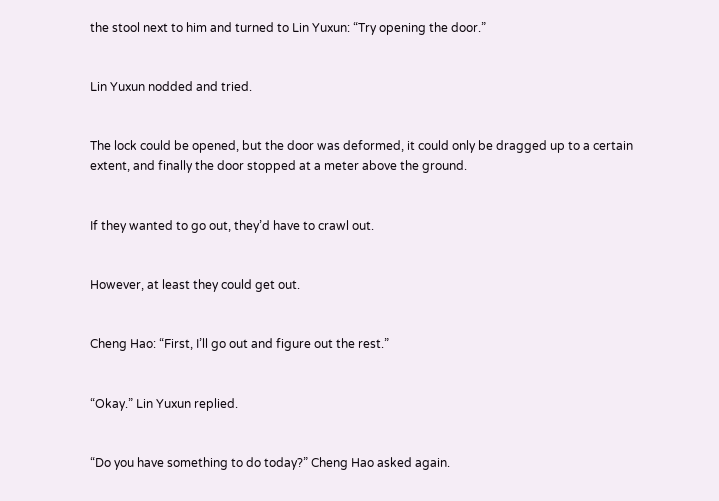the stool next to him and turned to Lin Yuxun: “Try opening the door.”


Lin Yuxun nodded and tried.


The lock could be opened, but the door was deformed, it could only be dragged up to a certain extent, and finally the door stopped at a meter above the ground.


If they wanted to go out, they’d have to crawl out.


However, at least they could get out.


Cheng Hao: “First, I’ll go out and figure out the rest.”


“Okay.” Lin Yuxun replied.


“Do you have something to do today?” Cheng Hao asked again.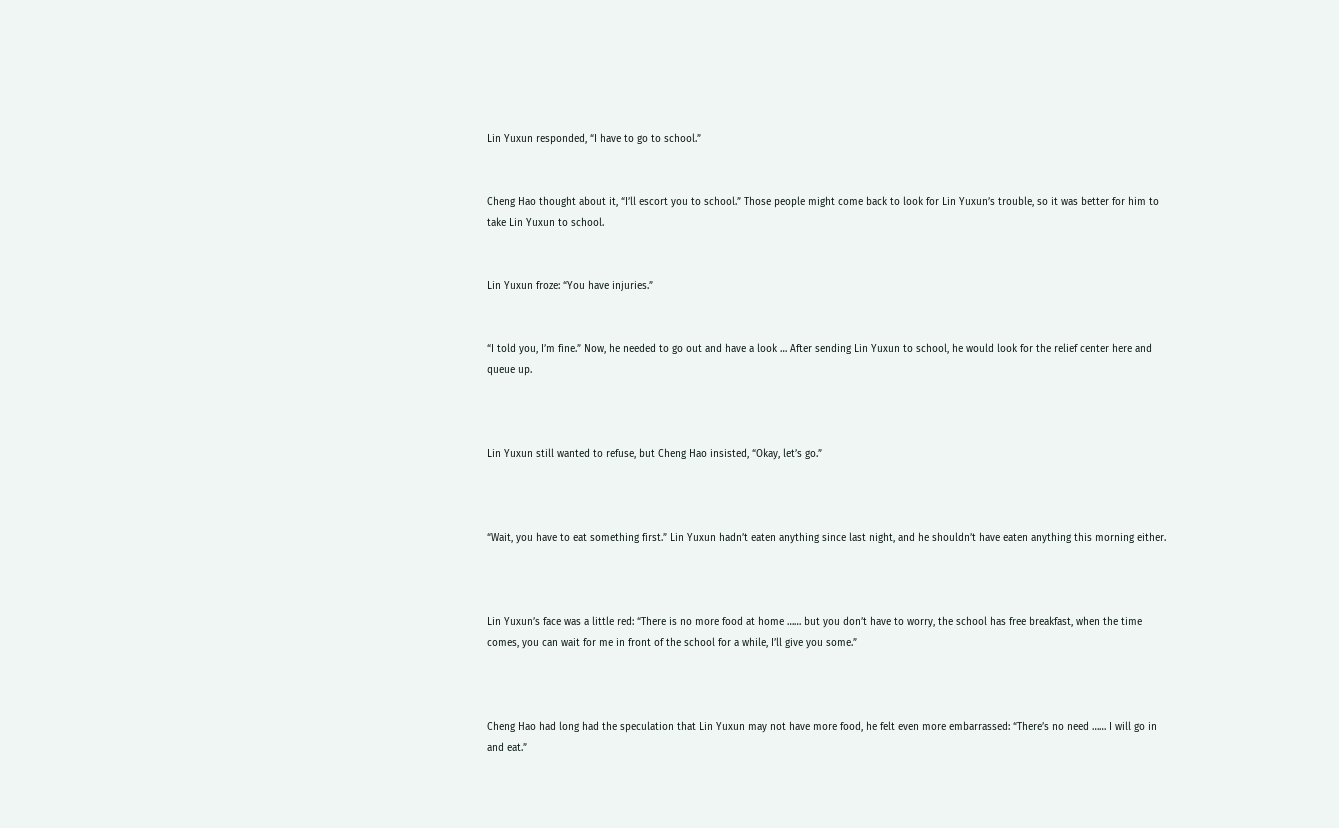Lin Yuxun responded, “I have to go to school.”


Cheng Hao thought about it, “I’ll escort you to school.” Those people might come back to look for Lin Yuxun’s trouble, so it was better for him to take Lin Yuxun to school.


Lin Yuxun froze: “You have injuries.”


“I told you, I’m fine.” Now, he needed to go out and have a look … After sending Lin Yuxun to school, he would look for the relief center here and queue up.



Lin Yuxun still wanted to refuse, but Cheng Hao insisted, “Okay, let’s go.”



“Wait, you have to eat something first.” Lin Yuxun hadn’t eaten anything since last night, and he shouldn’t have eaten anything this morning either.



Lin Yuxun’s face was a little red: “There is no more food at home …… but you don’t have to worry, the school has free breakfast, when the time comes, you can wait for me in front of the school for a while, I’ll give you some.”



Cheng Hao had long had the speculation that Lin Yuxun may not have more food, he felt even more embarrassed: “There’s no need …… I will go in and eat.”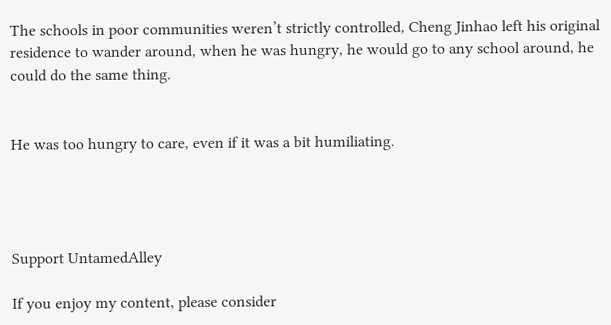The schools in poor communities weren’t strictly controlled, Cheng Jinhao left his original residence to wander around, when he was hungry, he would go to any school around, he could do the same thing.


He was too hungry to care, even if it was a bit humiliating.




Support UntamedAlley

If you enjoy my content, please consider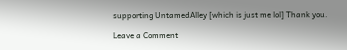supporting UntamedAlley [which is just me lol] Thank you.

Leave a Comment